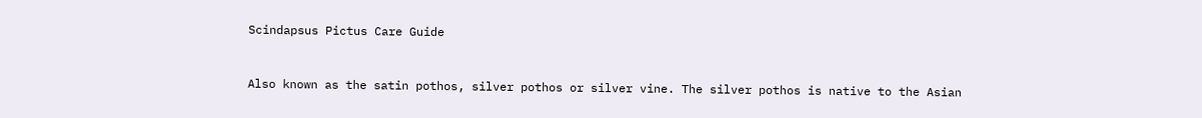Scindapsus Pictus Care Guide


Also known as the satin pothos, silver pothos or silver vine. The silver pothos is native to the Asian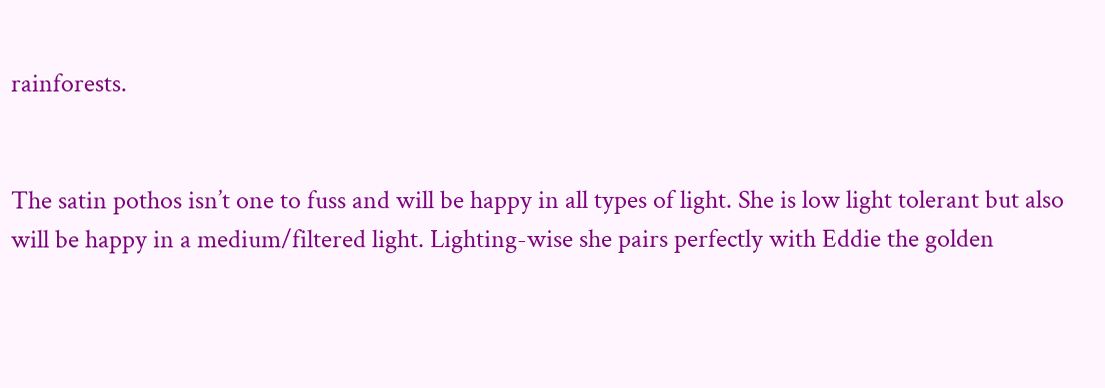rainforests.


The satin pothos isn’t one to fuss and will be happy in all types of light. She is low light tolerant but also will be happy in a medium/filtered light. Lighting-wise she pairs perfectly with Eddie the golden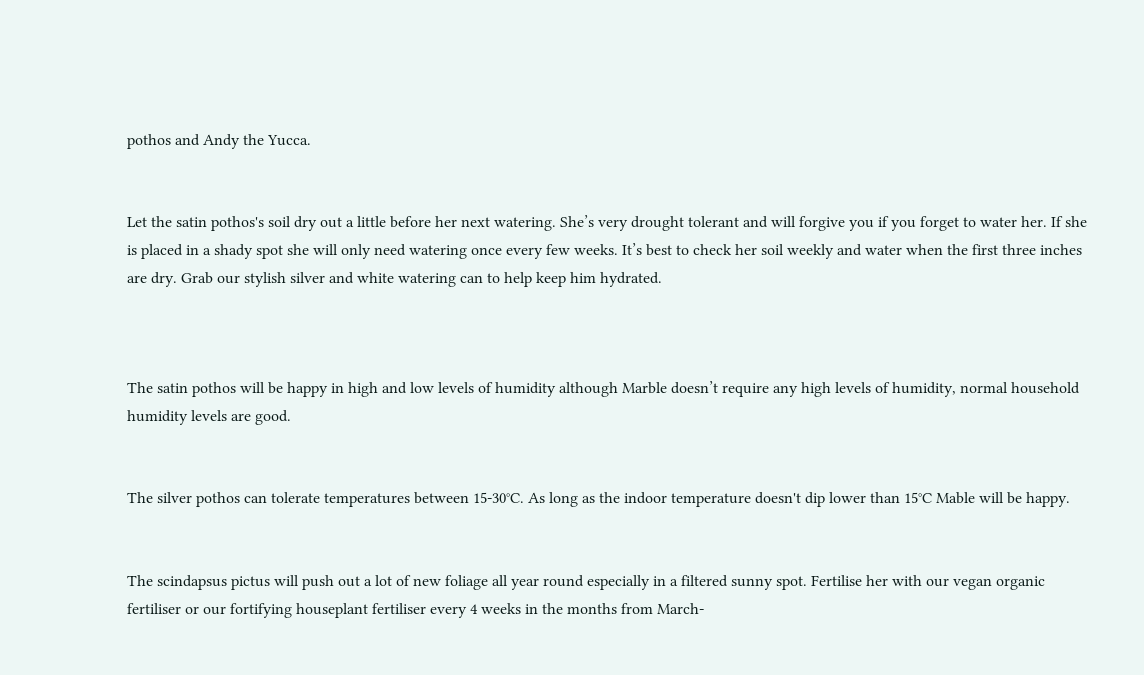pothos and Andy the Yucca.


Let the satin pothos's soil dry out a little before her next watering. She’s very drought tolerant and will forgive you if you forget to water her. If she is placed in a shady spot she will only need watering once every few weeks. It’s best to check her soil weekly and water when the first three inches are dry. Grab our stylish silver and white watering can to help keep him hydrated.



The satin pothos will be happy in high and low levels of humidity although Marble doesn’t require any high levels of humidity, normal household humidity levels are good.


The silver pothos can tolerate temperatures between 15-30°C. As long as the indoor temperature doesn't dip lower than 15°C Mable will be happy.


The scindapsus pictus will push out a lot of new foliage all year round especially in a filtered sunny spot. Fertilise her with our vegan organic fertiliser or our fortifying houseplant fertiliser every 4 weeks in the months from March-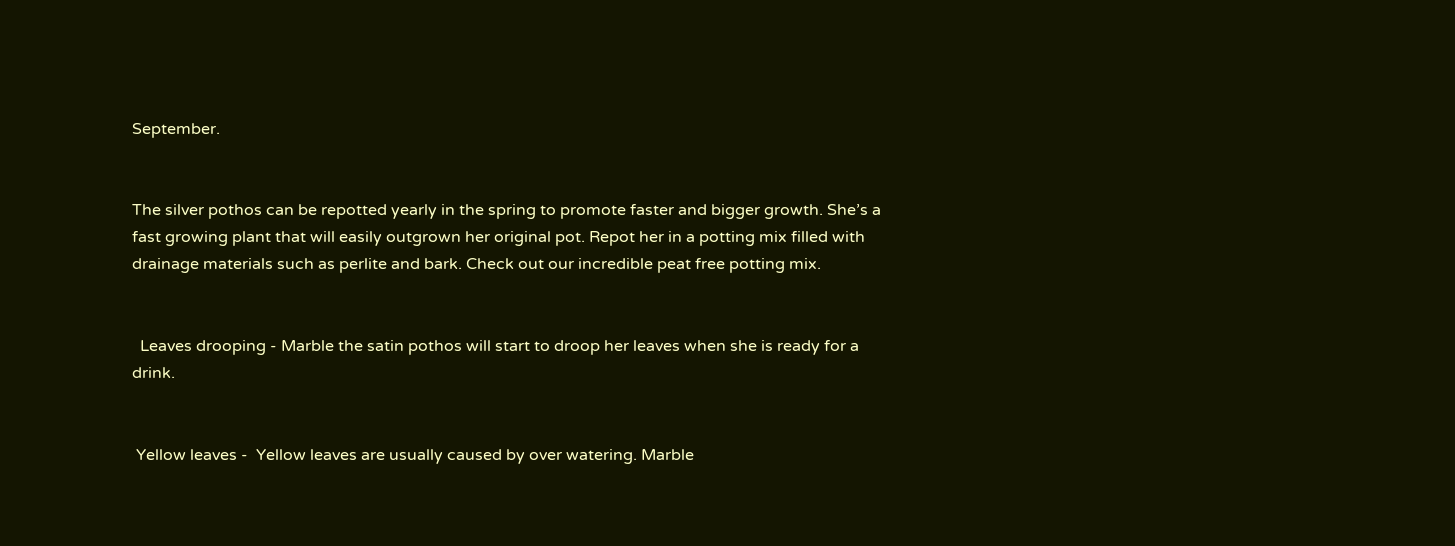September.


The silver pothos can be repotted yearly in the spring to promote faster and bigger growth. She’s a fast growing plant that will easily outgrown her original pot. Repot her in a potting mix filled with drainage materials such as perlite and bark. Check out our incredible peat free potting mix.


  Leaves drooping - Marble the satin pothos will start to droop her leaves when she is ready for a drink.


 Yellow leaves -  Yellow leaves are usually caused by over watering. Marble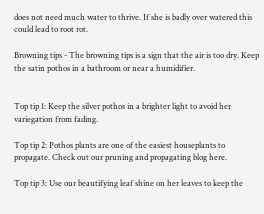does not need much water to thrive. If she is badly over watered this could lead to root rot.

Browning tips - The browning tips is a sign that the air is too dry. Keep the satin pothos in a bathroom or near a humidifier.


Top tip 1: Keep the silver pothos in a brighter light to avoid her variegation from fading.

Top tip 2: Pothos plants are one of the easiest houseplants to propagate. Check out our pruning and propagating blog here.

Top tip 3: Use our beautifying leaf shine on her leaves to keep the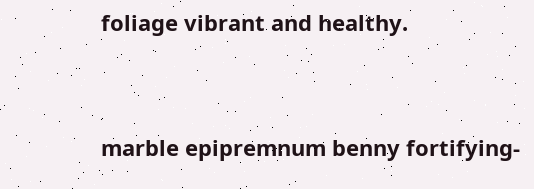foliage vibrant and healthy.


marble epipremnum benny fortifying-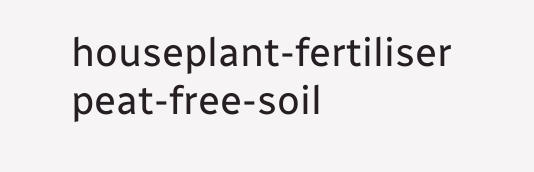houseplant-fertiliser peat-free-soil